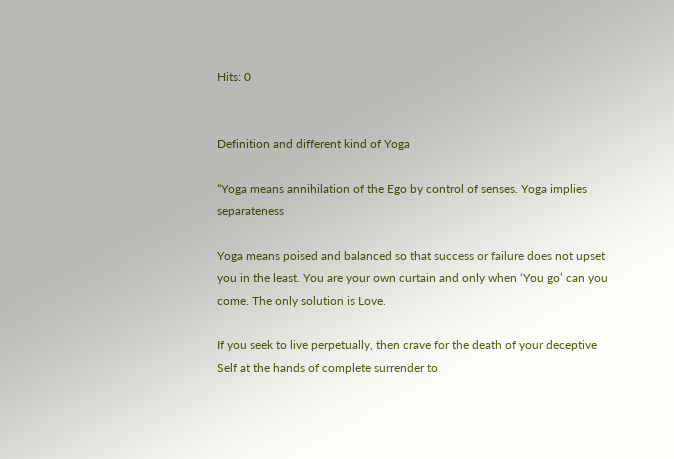Hits: 0


Definition and different kind of Yoga

“Yoga means annihilation of the Ego by control of senses. Yoga implies separateness

Yoga means poised and balanced so that success or failure does not upset you in the least. You are your own curtain and only when ‘You go’ can you come. The only solution is Love.

If you seek to live perpetually, then crave for the death of your deceptive Self at the hands of complete surrender to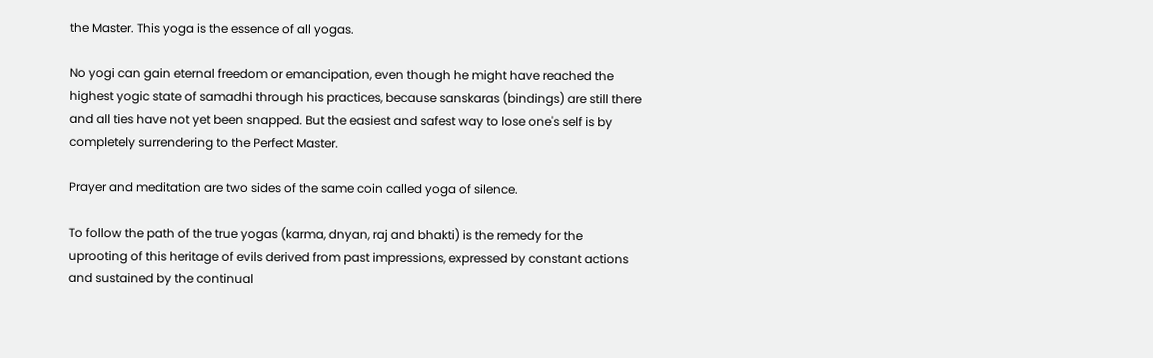the Master. This yoga is the essence of all yogas.

No yogi can gain eternal freedom or emancipation, even though he might have reached the highest yogic state of samadhi through his practices, because sanskaras (bindings) are still there and all ties have not yet been snapped. But the easiest and safest way to lose one's self is by completely surrendering to the Perfect Master.

Prayer and meditation are two sides of the same coin called yoga of silence.

To follow the path of the true yogas (karma, dnyan, raj and bhakti) is the remedy for the uprooting of this heritage of evils derived from past impressions, expressed by constant actions and sustained by the continual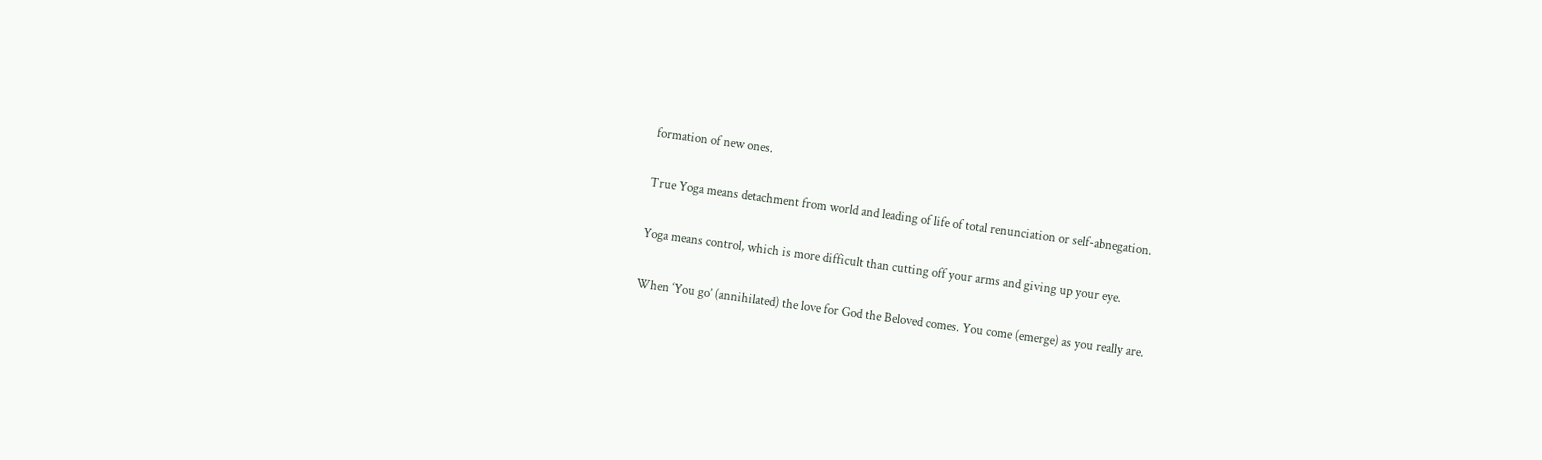formation of new ones.

True Yoga means detachment from world and leading of life of total renunciation or self-abnegation.

Yoga means control, which is more difficult than cutting off your arms and giving up your eye.

When ‘You go’ (annihilated) the love for God the Beloved comes. You come (emerge) as you really are.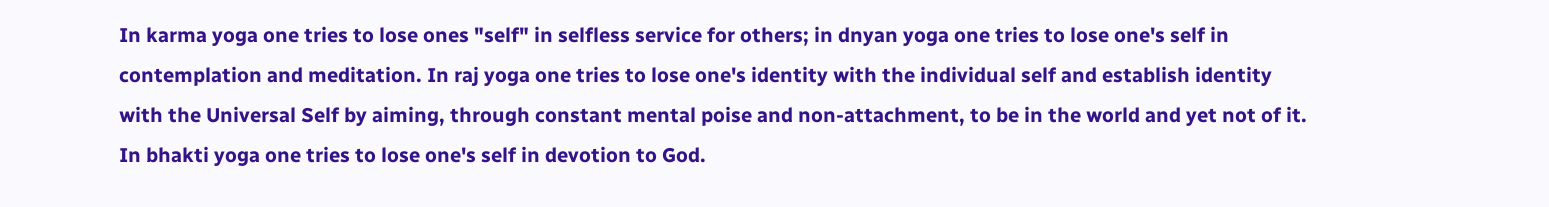In karma yoga one tries to lose ones "self" in selfless service for others; in dnyan yoga one tries to lose one's self in contemplation and meditation. In raj yoga one tries to lose one's identity with the individual self and establish identity with the Universal Self by aiming, through constant mental poise and non-attachment, to be in the world and yet not of it. In bhakti yoga one tries to lose one's self in devotion to God.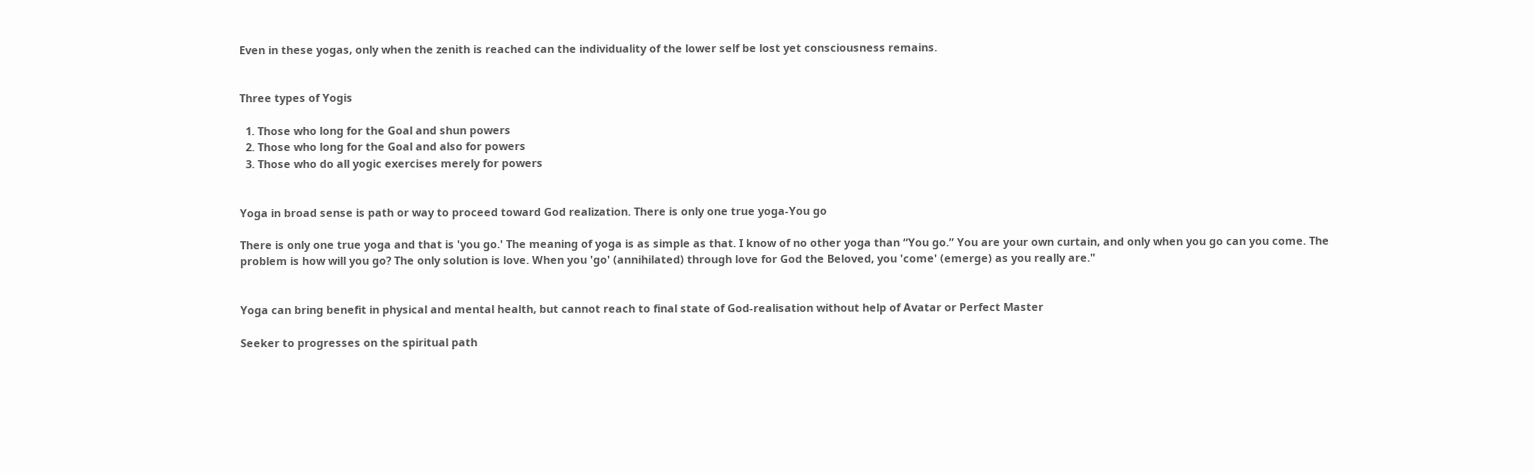Even in these yogas, only when the zenith is reached can the individuality of the lower self be lost yet consciousness remains.


Three types of Yogis

  1. Those who long for the Goal and shun powers
  2. Those who long for the Goal and also for powers
  3. Those who do all yogic exercises merely for powers


Yoga in broad sense is path or way to proceed toward God realization. There is only one true yoga-You go

There is only one true yoga and that is 'you go.' The meaning of yoga is as simple as that. I know of no other yoga than “You go.” You are your own curtain, and only when you go can you come. The problem is how will you go? The only solution is love. When you 'go' (annihilated) through love for God the Beloved, you 'come' (emerge) as you really are."


Yoga can bring benefit in physical and mental health, but cannot reach to final state of God-realisation without help of Avatar or Perfect Master

Seeker to progresses on the spiritual path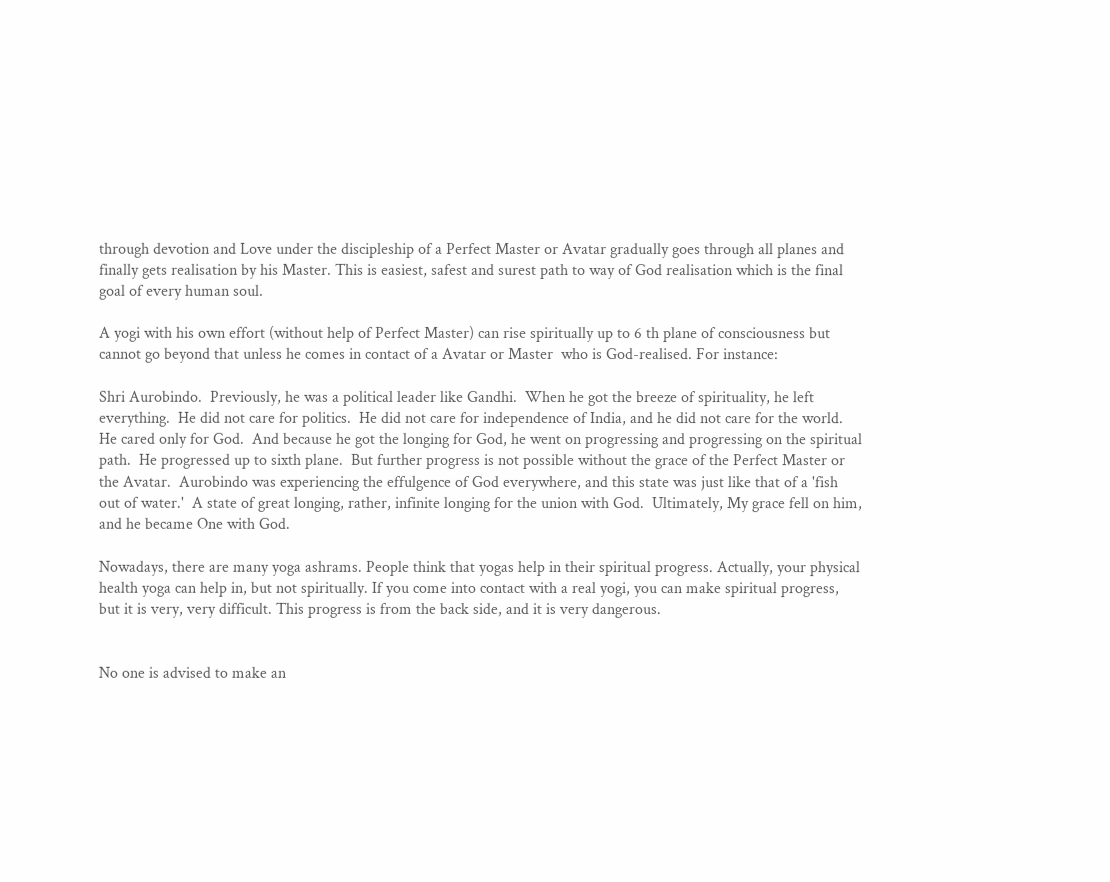through devotion and Love under the discipleship of a Perfect Master or Avatar gradually goes through all planes and finally gets realisation by his Master. This is easiest, safest and surest path to way of God realisation which is the final goal of every human soul.

A yogi with his own effort (without help of Perfect Master) can rise spiritually up to 6 th plane of consciousness but cannot go beyond that unless he comes in contact of a Avatar or Master  who is God-realised. For instance:

Shri Aurobindo.  Previously, he was a political leader like Gandhi.  When he got the breeze of spirituality, he left everything.  He did not care for politics.  He did not care for independence of India, and he did not care for the world.  He cared only for God.  And because he got the longing for God, he went on progressing and progressing on the spiritual path.  He progressed up to sixth plane.  But further progress is not possible without the grace of the Perfect Master or the Avatar.  Aurobindo was experiencing the effulgence of God everywhere, and this state was just like that of a 'fish out of water.'  A state of great longing, rather, infinite longing for the union with God.  Ultimately, My grace fell on him, and he became One with God.

Nowadays, there are many yoga ashrams. People think that yogas help in their spiritual progress. Actually, your physical health yoga can help in, but not spiritually. If you come into contact with a real yogi, you can make spiritual progress, but it is very, very difficult. This progress is from the back side, and it is very dangerous.


No one is advised to make an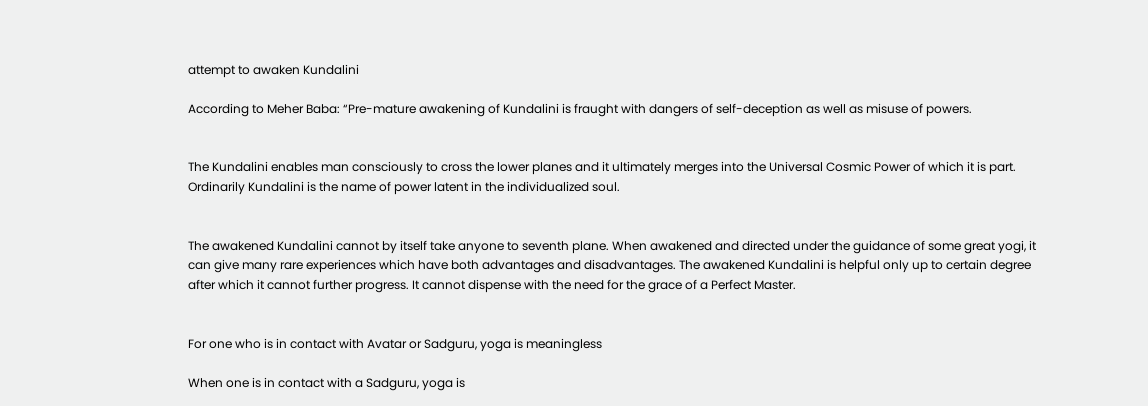attempt to awaken Kundalini

According to Meher Baba: “Pre-mature awakening of Kundalini is fraught with dangers of self-deception as well as misuse of powers.


The Kundalini enables man consciously to cross the lower planes and it ultimately merges into the Universal Cosmic Power of which it is part. Ordinarily Kundalini is the name of power latent in the individualized soul.


The awakened Kundalini cannot by itself take anyone to seventh plane. When awakened and directed under the guidance of some great yogi, it can give many rare experiences which have both advantages and disadvantages. The awakened Kundalini is helpful only up to certain degree after which it cannot further progress. It cannot dispense with the need for the grace of a Perfect Master.


For one who is in contact with Avatar or Sadguru, yoga is meaningless

When one is in contact with a Sadguru, yoga is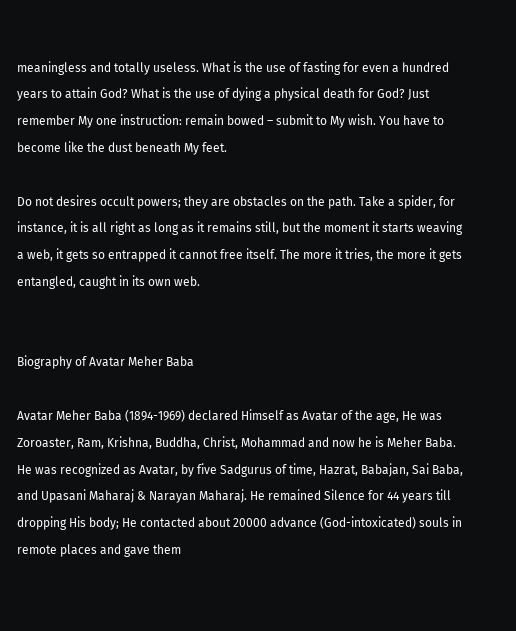meaningless and totally useless. What is the use of fasting for even a hundred years to attain God? What is the use of dying a physical death for God? Just remember My one instruction: remain bowed – submit to My wish. You have to become like the dust beneath My feet.

Do not desires occult powers; they are obstacles on the path. Take a spider, for instance, it is all right as long as it remains still, but the moment it starts weaving a web, it gets so entrapped it cannot free itself. The more it tries, the more it gets entangled, caught in its own web.


Biography of Avatar Meher Baba

Avatar Meher Baba (1894-1969) declared Himself as Avatar of the age, He was Zoroaster, Ram, Krishna, Buddha, Christ, Mohammad and now he is Meher Baba. He was recognized as Avatar, by five Sadgurus of time, Hazrat, Babajan, Sai Baba, and Upasani Maharaj & Narayan Maharaj. He remained Silence for 44 years till dropping His body; He contacted about 20000 advance (God-intoxicated) souls in remote places and gave them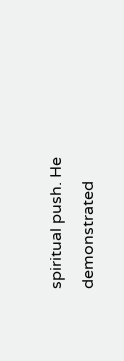spiritual push. He demonstrated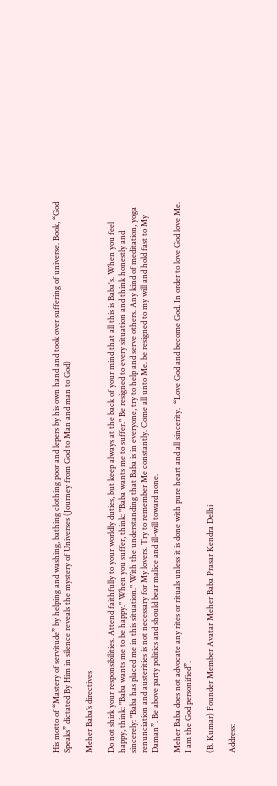His motto of “Mastery of servitude” by helping and washing, bathing clothing poor and lepers by his own hand and took over suffering of universe. Book, “God Speaks” dictated By Him in silence reveals the mystery of Universes (Journey from God to Man and man to God)

Meher Baba’s directives

Do not shirk your responsibilities. Attend faithfully to your worldly duties, but keep always at the back of your mind that all this is Baba's. When you feel happy, think: "Baba wants me to be happy." When you suffer, think: "Baba wants me to suffer." Be resigned to every situation and think honestly and sincerely: "Baba has placed me in this situation." With the understanding that Baba is in everyone, try to help and serve others. Any kind of meditation, yoga renunciation and austerities is not necessary for My lovers. Try to remember Me constantly. Come all unto Me. be resigned to my will and hold fast to My Daman”. Be above party politics and should bear malice and ill-will toward none.

Meher Baba does not advocate any rites or rituals unless it is done with pure heart and all sincerity.  “Love God and become God. In order to love God love Me. I am the God personified”.

(B. Kumar) Founder Member Avatar Meher Baba Prasar Kendra Delhi

Address: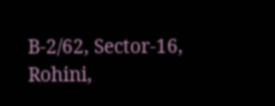B-2/62, Sector-16, Rohini,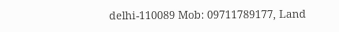delhi-110089 Mob: 09711789177, Land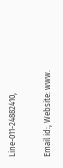Line-011-24882410,

Email id:, Website: www.